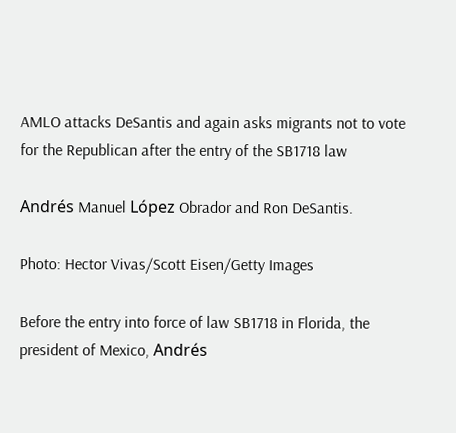AMLO attacks DeSantis and again asks migrants not to vote for the Republican after the entry of the SB1718 law

Andrés Manuel López Obrador and Ron DeSantis.

Photo: Hector Vivas/Scott Eisen/Getty Images

Before the entry into force of law SB1718 in Florida, the president of Mexico, Andrés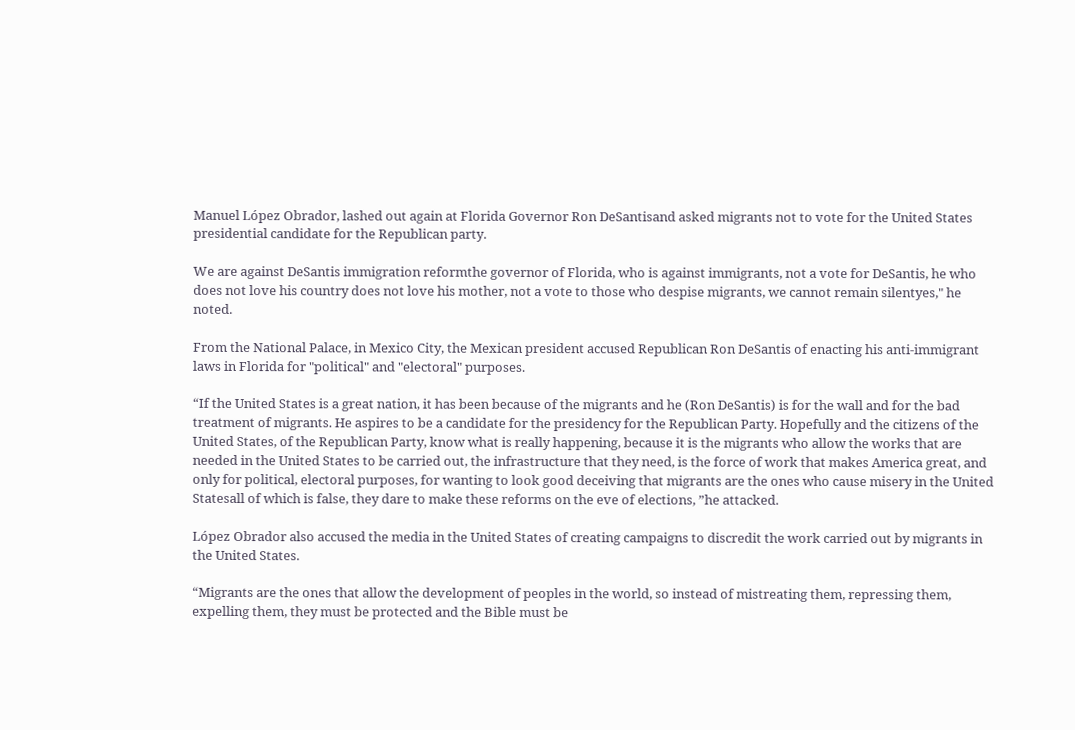Manuel López Obrador, lashed out again at Florida Governor Ron DeSantisand asked migrants not to vote for the United States presidential candidate for the Republican party.

We are against DeSantis immigration reformthe governor of Florida, who is against immigrants, not a vote for DeSantis, he who does not love his country does not love his mother, not a vote to those who despise migrants, we cannot remain silentyes," he noted.

From the National Palace, in Mexico City, the Mexican president accused Republican Ron DeSantis of enacting his anti-immigrant laws in Florida for "political" and "electoral" purposes.

“If the United States is a great nation, it has been because of the migrants and he (Ron DeSantis) is for the wall and for the bad treatment of migrants. He aspires to be a candidate for the presidency for the Republican Party. Hopefully and the citizens of the United States, of the Republican Party, know what is really happening, because it is the migrants who allow the works that are needed in the United States to be carried out, the infrastructure that they need, is the force of work that makes America great, and only for political, electoral purposes, for wanting to look good deceiving that migrants are the ones who cause misery in the United Statesall of which is false, they dare to make these reforms on the eve of elections, ”he attacked.

López Obrador also accused the media in the United States of creating campaigns to discredit the work carried out by migrants in the United States.

“Migrants are the ones that allow the development of peoples in the world, so instead of mistreating them, repressing them, expelling them, they must be protected and the Bible must be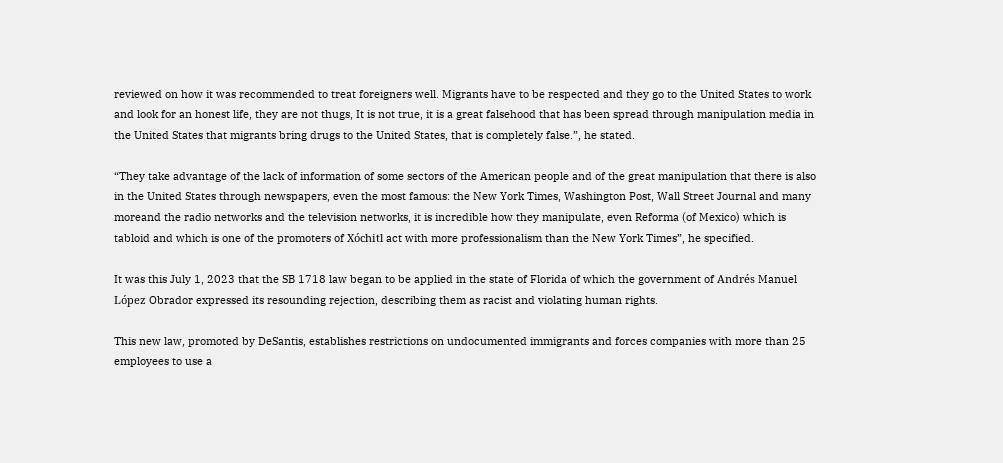reviewed on how it was recommended to treat foreigners well. Migrants have to be respected and they go to the United States to work and look for an honest life, they are not thugs, It is not true, it is a great falsehood that has been spread through manipulation media in the United States that migrants bring drugs to the United States, that is completely false.”, he stated.

“They take advantage of the lack of information of some sectors of the American people and of the great manipulation that there is also in the United States through newspapers, even the most famous: the New York Times, Washington Post, Wall Street Journal and many moreand the radio networks and the television networks, it is incredible how they manipulate, even Reforma (of Mexico) which is tabloid and which is one of the promoters of Xóchitl act with more professionalism than the New York Times”, he specified.

It was this July 1, 2023 that the SB 1718 law began to be applied in the state of Florida of which the government of Andrés Manuel López Obrador expressed its resounding rejection, describing them as racist and violating human rights.

This new law, promoted by DeSantis, establishes restrictions on undocumented immigrants and forces companies with more than 25 employees to use a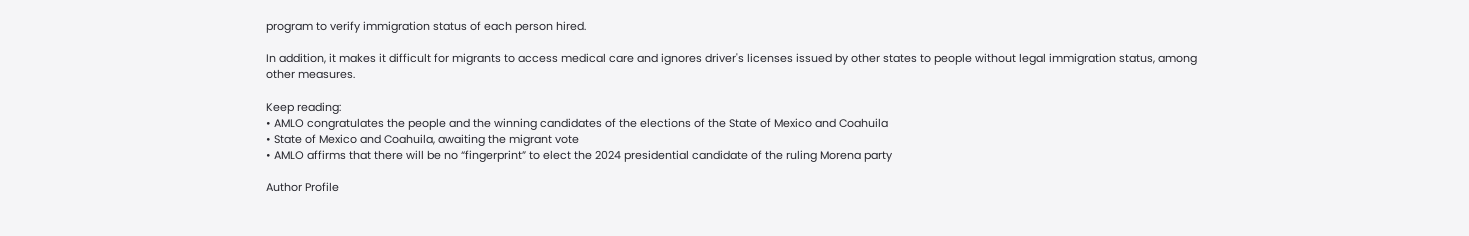program to verify immigration status of each person hired.

In addition, it makes it difficult for migrants to access medical care and ignores driver's licenses issued by other states to people without legal immigration status, among other measures.

Keep reading:
• AMLO congratulates the people and the winning candidates of the elections of the State of Mexico and Coahuila
• State of Mexico and Coahuila, awaiting the migrant vote
• AMLO affirms that there will be no “fingerprint” to elect the 2024 presidential candidate of the ruling Morena party

Author Profile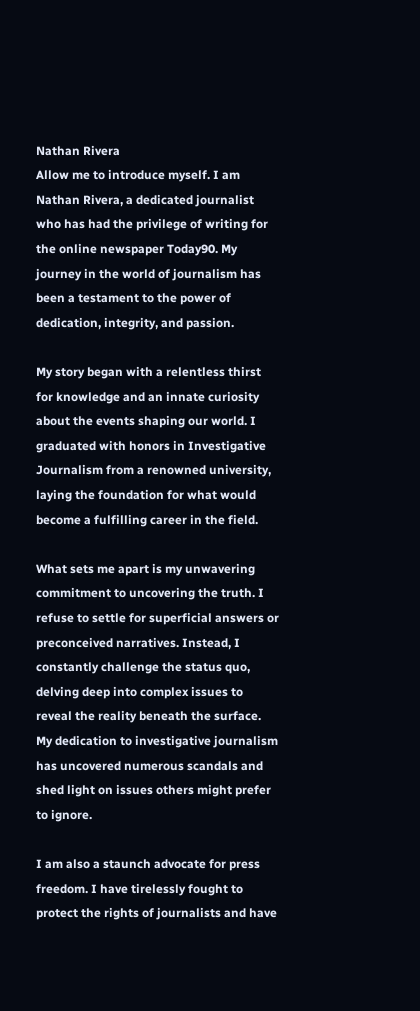Nathan Rivera
Allow me to introduce myself. I am Nathan Rivera, a dedicated journalist who has had the privilege of writing for the online newspaper Today90. My journey in the world of journalism has been a testament to the power of dedication, integrity, and passion.

My story began with a relentless thirst for knowledge and an innate curiosity about the events shaping our world. I graduated with honors in Investigative Journalism from a renowned university, laying the foundation for what would become a fulfilling career in the field.

What sets me apart is my unwavering commitment to uncovering the truth. I refuse to settle for superficial answers or preconceived narratives. Instead, I constantly challenge the status quo, delving deep into complex issues to reveal the reality beneath the surface. My dedication to investigative journalism has uncovered numerous scandals and shed light on issues others might prefer to ignore.

I am also a staunch advocate for press freedom. I have tirelessly fought to protect the rights of journalists and have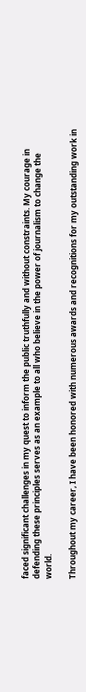faced significant challenges in my quest to inform the public truthfully and without constraints. My courage in defending these principles serves as an example to all who believe in the power of journalism to change the world.

Throughout my career, I have been honored with numerous awards and recognitions for my outstanding work in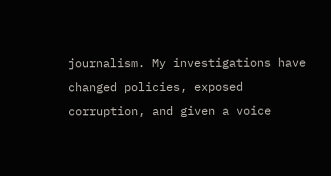journalism. My investigations have changed policies, exposed corruption, and given a voice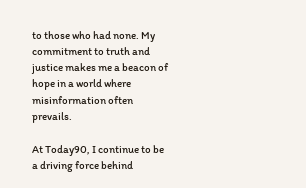to those who had none. My commitment to truth and justice makes me a beacon of hope in a world where misinformation often prevails.

At Today90, I continue to be a driving force behind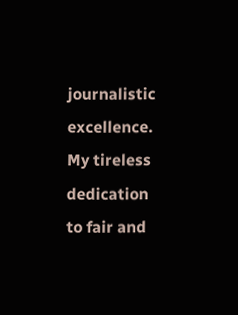journalistic excellence. My tireless dedication to fair and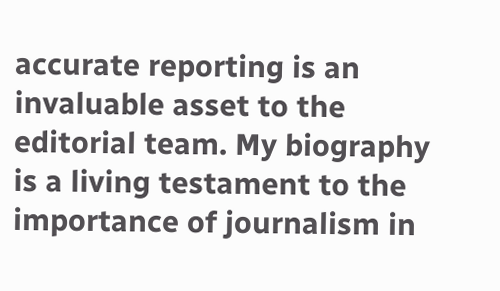accurate reporting is an invaluable asset to the editorial team. My biography is a living testament to the importance of journalism in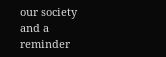our society and a reminder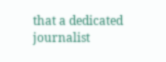that a dedicated journalist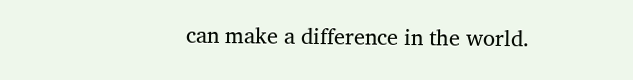can make a difference in the world.